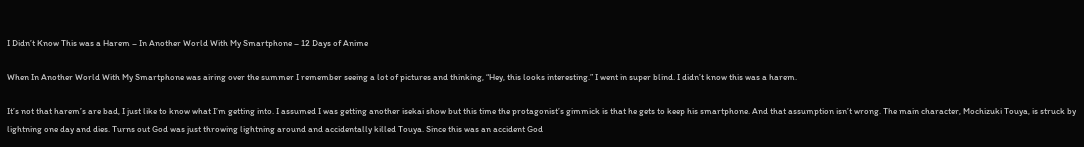I Didn’t Know This was a Harem – In Another World With My Smartphone – 12 Days of Anime

When In Another World With My Smartphone was airing over the summer I remember seeing a lot of pictures and thinking, “Hey, this looks interesting.” I went in super blind. I didn’t know this was a harem.

It’s not that harem’s are bad, I just like to know what I’m getting into. I assumed I was getting another isekai show but this time the protagonist’s gimmick is that he gets to keep his smartphone. And that assumption isn’t wrong. The main character, Mochizuki Touya, is struck by lightning one day and dies. Turns out God was just throwing lightning around and accidentally killed Touya. Since this was an accident God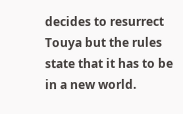decides to resurrect Touya but the rules state that it has to be in a new world.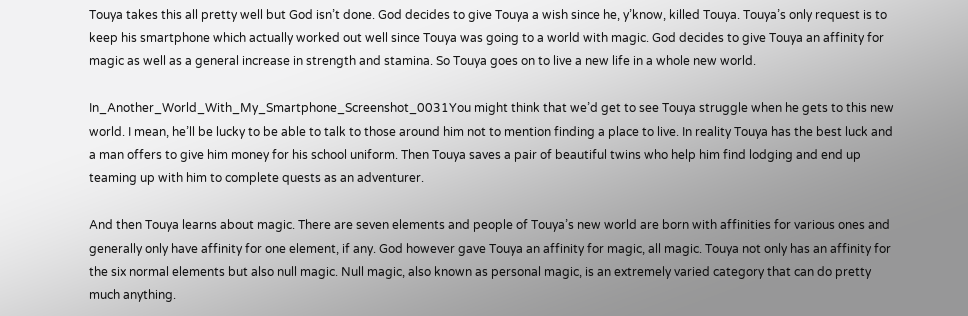Touya takes this all pretty well but God isn’t done. God decides to give Touya a wish since he, y’know, killed Touya. Touya’s only request is to keep his smartphone which actually worked out well since Touya was going to a world with magic. God decides to give Touya an affinity for magic as well as a general increase in strength and stamina. So Touya goes on to live a new life in a whole new world.

In_Another_World_With_My_Smartphone_Screenshot_0031You might think that we’d get to see Touya struggle when he gets to this new world. I mean, he’ll be lucky to be able to talk to those around him not to mention finding a place to live. In reality Touya has the best luck and a man offers to give him money for his school uniform. Then Touya saves a pair of beautiful twins who help him find lodging and end up teaming up with him to complete quests as an adventurer.

And then Touya learns about magic. There are seven elements and people of Touya’s new world are born with affinities for various ones and generally only have affinity for one element, if any. God however gave Touya an affinity for magic, all magic. Touya not only has an affinity for the six normal elements but also null magic. Null magic, also known as personal magic, is an extremely varied category that can do pretty much anything.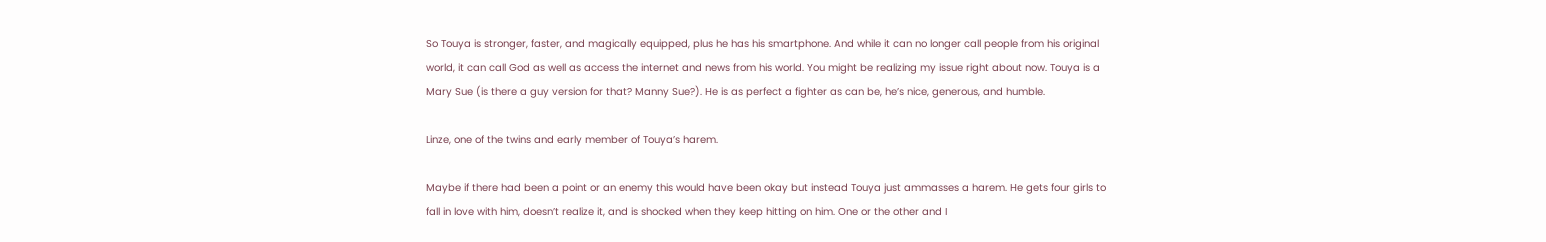So Touya is stronger, faster, and magically equipped, plus he has his smartphone. And while it can no longer call people from his original world, it can call God as well as access the internet and news from his world. You might be realizing my issue right about now. Touya is a Mary Sue (is there a guy version for that? Manny Sue?). He is as perfect a fighter as can be, he’s nice, generous, and humble.

Linze, one of the twins and early member of Touya’s harem.

Maybe if there had been a point or an enemy this would have been okay but instead Touya just ammasses a harem. He gets four girls to fall in love with him, doesn’t realize it, and is shocked when they keep hitting on him. One or the other and I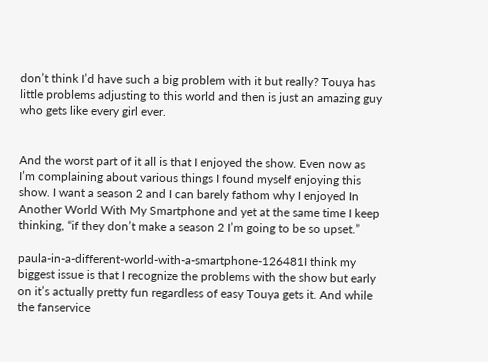don’t think I’d have such a big problem with it but really? Touya has little problems adjusting to this world and then is just an amazing guy who gets like every girl ever.


And the worst part of it all is that I enjoyed the show. Even now as I’m complaining about various things I found myself enjoying this show. I want a season 2 and I can barely fathom why I enjoyed In Another World With My Smartphone and yet at the same time I keep thinking, “if they don’t make a season 2 I’m going to be so upset.”

paula-in-a-different-world-with-a-smartphone-126481I think my biggest issue is that I recognize the problems with the show but early on it’s actually pretty fun regardless of easy Touya gets it. And while the fanservice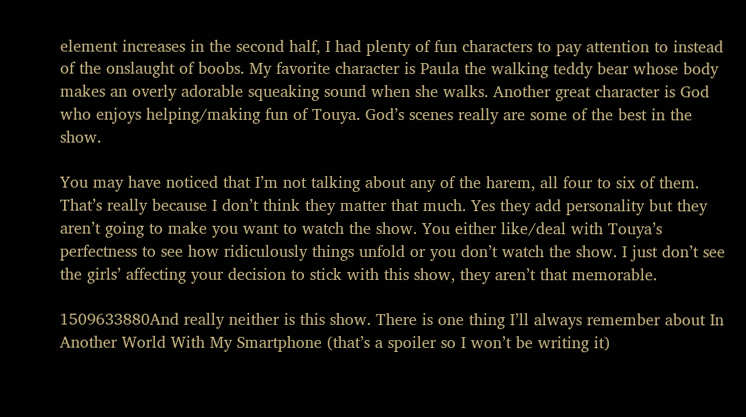element increases in the second half, I had plenty of fun characters to pay attention to instead of the onslaught of boobs. My favorite character is Paula the walking teddy bear whose body makes an overly adorable squeaking sound when she walks. Another great character is God who enjoys helping/making fun of Touya. God’s scenes really are some of the best in the show.

You may have noticed that I’m not talking about any of the harem, all four to six of them. That’s really because I don’t think they matter that much. Yes they add personality but they aren’t going to make you want to watch the show. You either like/deal with Touya’s perfectness to see how ridiculously things unfold or you don’t watch the show. I just don’t see the girls’ affecting your decision to stick with this show, they aren’t that memorable.

1509633880And really neither is this show. There is one thing I’ll always remember about In Another World With My Smartphone (that’s a spoiler so I won’t be writing it)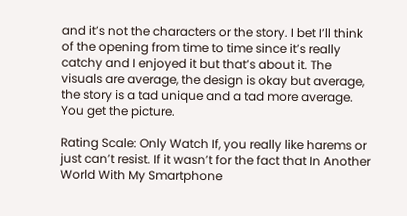and it’s not the characters or the story. I bet I’ll think of the opening from time to time since it’s really catchy and I enjoyed it but that’s about it. The visuals are average, the design is okay but average, the story is a tad unique and a tad more average. You get the picture.

Rating Scale: Only Watch If, you really like harems or just can’t resist. If it wasn’t for the fact that In Another World With My Smartphone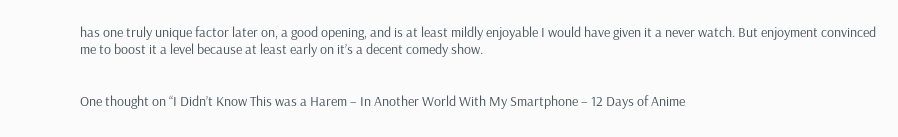has one truly unique factor later on, a good opening, and is at least mildly enjoyable I would have given it a never watch. But enjoyment convinced me to boost it a level because at least early on it’s a decent comedy show.


One thought on “I Didn’t Know This was a Harem – In Another World With My Smartphone – 12 Days of Anime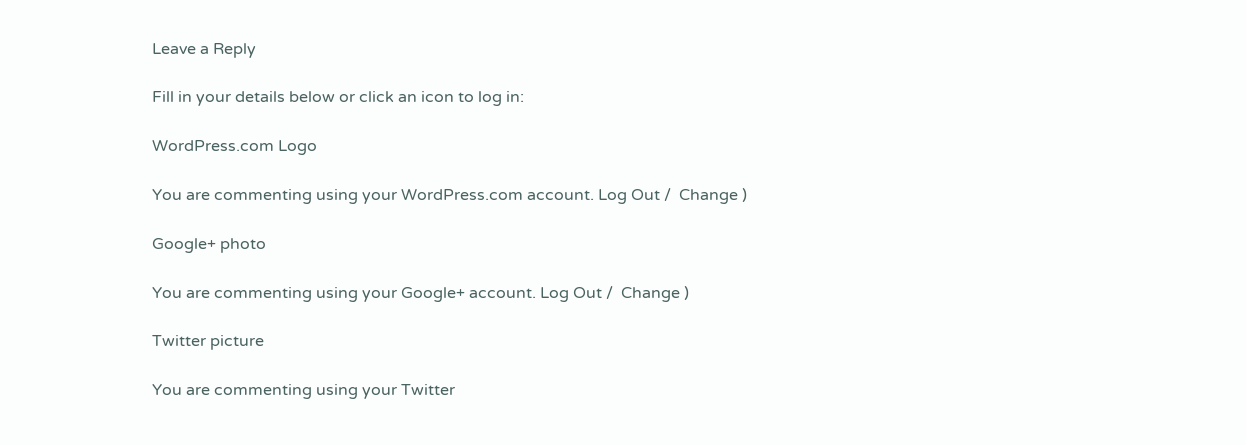Leave a Reply

Fill in your details below or click an icon to log in:

WordPress.com Logo

You are commenting using your WordPress.com account. Log Out /  Change )

Google+ photo

You are commenting using your Google+ account. Log Out /  Change )

Twitter picture

You are commenting using your Twitter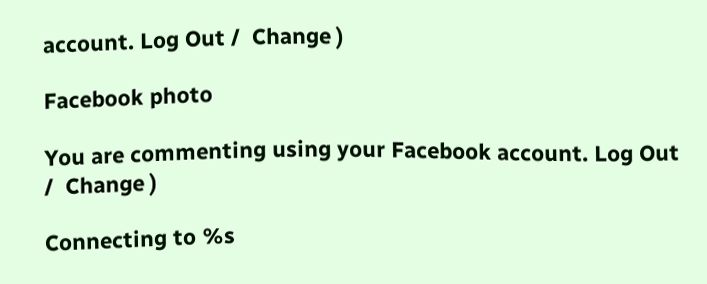account. Log Out /  Change )

Facebook photo

You are commenting using your Facebook account. Log Out /  Change )

Connecting to %s